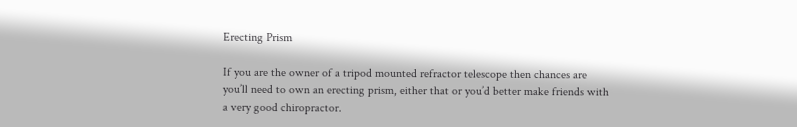Erecting Prism

If you are the owner of a tripod mounted refractor telescope then chances are you’ll need to own an erecting prism, either that or you’d better make friends with a very good chiropractor.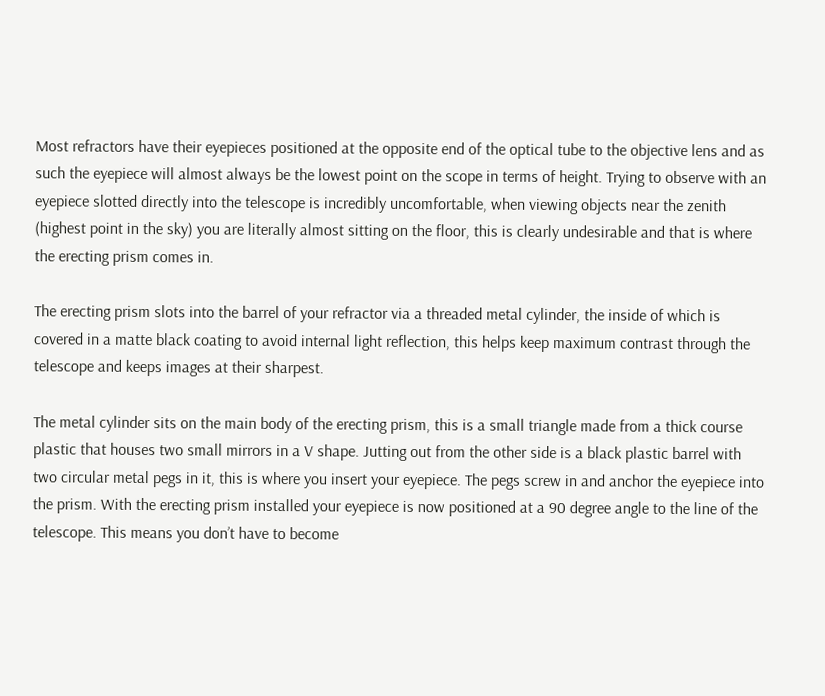Most refractors have their eyepieces positioned at the opposite end of the optical tube to the objective lens and as such the eyepiece will almost always be the lowest point on the scope in terms of height. Trying to observe with an eyepiece slotted directly into the telescope is incredibly uncomfortable, when viewing objects near the zenith (highest point in the sky) you are literally almost sitting on the floor, this is clearly undesirable and that is where the erecting prism comes in.

The erecting prism slots into the barrel of your refractor via a threaded metal cylinder, the inside of which is covered in a matte black coating to avoid internal light reflection, this helps keep maximum contrast through the telescope and keeps images at their sharpest.

The metal cylinder sits on the main body of the erecting prism, this is a small triangle made from a thick course plastic that houses two small mirrors in a V shape. Jutting out from the other side is a black plastic barrel with two circular metal pegs in it, this is where you insert your eyepiece. The pegs screw in and anchor the eyepiece into the prism. With the erecting prism installed your eyepiece is now positioned at a 90 degree angle to the line of the telescope. This means you don’t have to become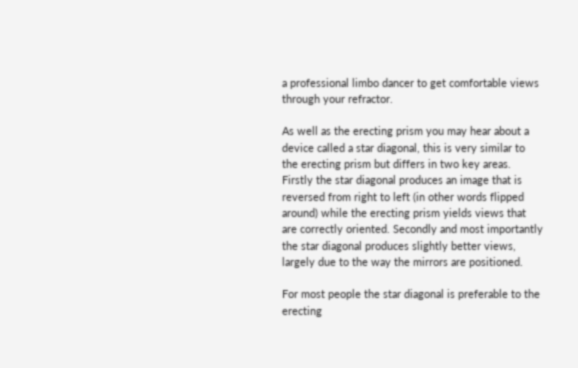a professional limbo dancer to get comfortable views through your refractor.

As well as the erecting prism you may hear about a device called a star diagonal, this is very similar to the erecting prism but differs in two key areas. Firstly the star diagonal produces an image that is reversed from right to left (in other words flipped around) while the erecting prism yields views that are correctly oriented. Secondly and most importantly the star diagonal produces slightly better views, largely due to the way the mirrors are positioned.

For most people the star diagonal is preferable to the erecting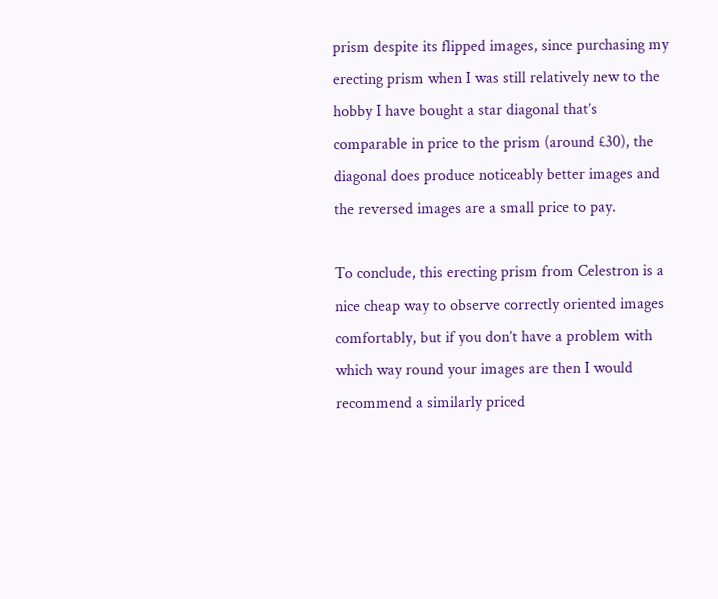prism despite its flipped images, since purchasing my erecting prism when I was still relatively new to the hobby I have bought a star diagonal that’s comparable in price to the prism (around £30), the diagonal does produce noticeably better images and the reversed images are a small price to pay.

To conclude, this erecting prism from Celestron is a nice cheap way to observe correctly oriented images comfortably, but if you don’t have a problem with which way round your images are then I would recommend a similarly priced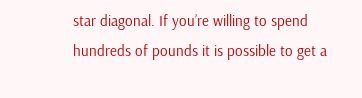star diagonal. If you’re willing to spend hundreds of pounds it is possible to get a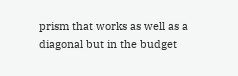prism that works as well as a diagonal but in the budget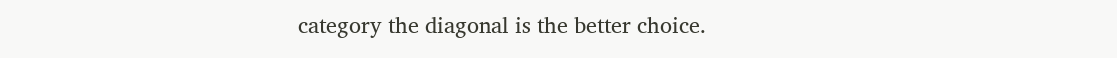category the diagonal is the better choice.